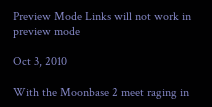Preview Mode Links will not work in preview mode

Oct 3, 2010

With the Moonbase 2 meet raging in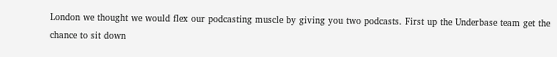London we thought we would flex our podcasting muscle by giving you two podcasts. First up the Underbase team get the chance to sit down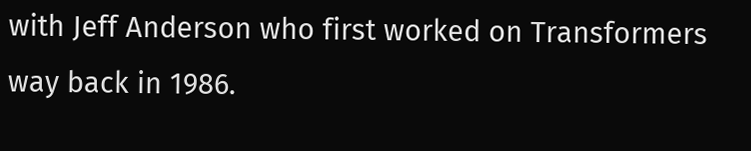with Jeff Anderson who first worked on Transformers way back in 1986.